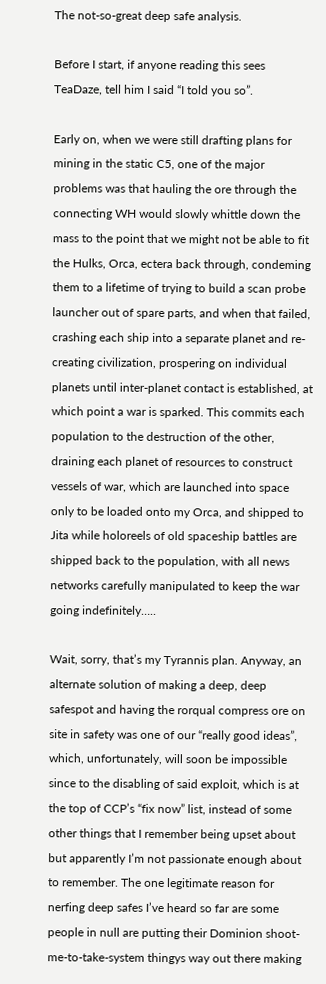The not-so-great deep safe analysis.

Before I start, if anyone reading this sees TeaDaze, tell him I said “I told you so”.

Early on, when we were still drafting plans for mining in the static C5, one of the major problems was that hauling the ore through the connecting WH would slowly whittle down the mass to the point that we might not be able to fit the Hulks, Orca, ectera back through, condeming them to a lifetime of trying to build a scan probe launcher out of spare parts, and when that failed, crashing each ship into a separate planet and re-creating civilization, prospering on individual planets until inter-planet contact is established, at which point a war is sparked. This commits each population to the destruction of the other, draining each planet of resources to construct vessels of war, which are launched into space only to be loaded onto my Orca, and shipped to Jita while holoreels of old spaceship battles are shipped back to the population, with all news networks carefully manipulated to keep the war going indefinitely…..

Wait, sorry, that’s my Tyrannis plan. Anyway, an alternate solution of making a deep, deep safespot and having the rorqual compress ore on site in safety was one of our “really good ideas”, which, unfortunately, will soon be impossible since to the disabling of said exploit, which is at the top of CCP’s “fix now” list, instead of some other things that I remember being upset about but apparently I’m not passionate enough about to remember. The one legitimate reason for nerfing deep safes I’ve heard so far are some people in null are putting their Dominion shoot-me-to-take-system thingys way out there making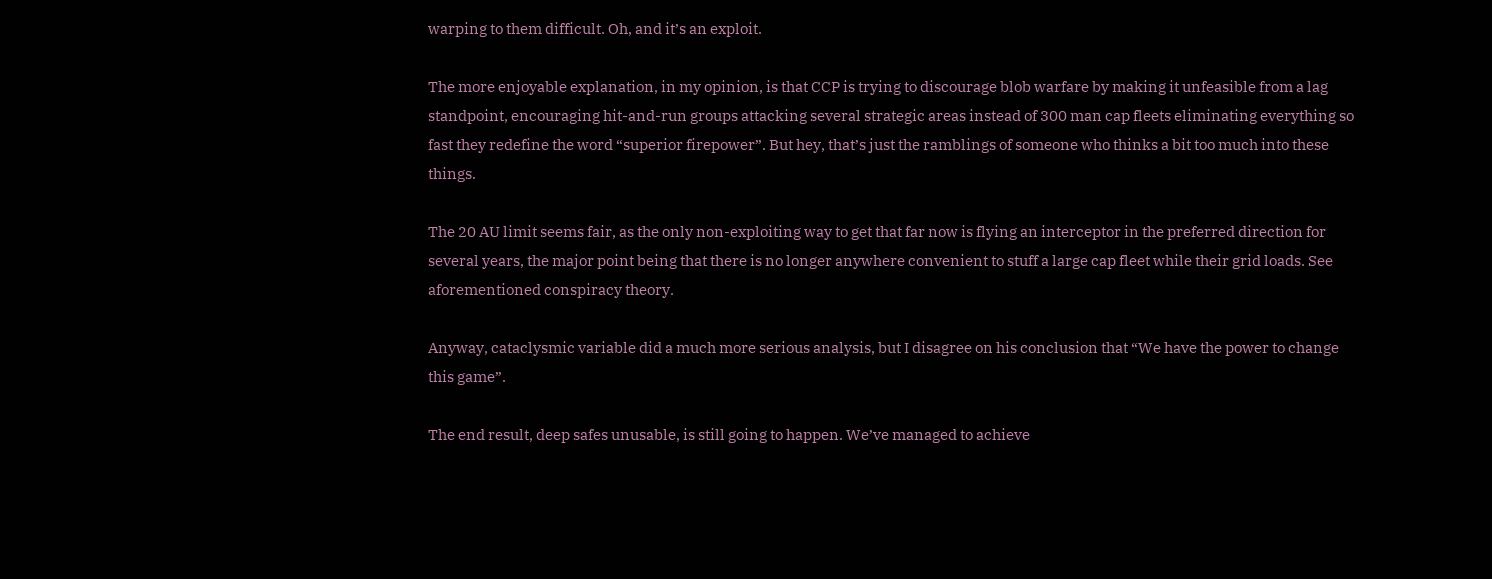warping to them difficult. Oh, and it’s an exploit.

The more enjoyable explanation, in my opinion, is that CCP is trying to discourage blob warfare by making it unfeasible from a lag standpoint, encouraging hit-and-run groups attacking several strategic areas instead of 300 man cap fleets eliminating everything so fast they redefine the word “superior firepower”. But hey, that’s just the ramblings of someone who thinks a bit too much into these things.

The 20 AU limit seems fair, as the only non-exploiting way to get that far now is flying an interceptor in the preferred direction for several years, the major point being that there is no longer anywhere convenient to stuff a large cap fleet while their grid loads. See aforementioned conspiracy theory.

Anyway, cataclysmic variable did a much more serious analysis, but I disagree on his conclusion that “We have the power to change this game”.

The end result, deep safes unusable, is still going to happen. We’ve managed to achieve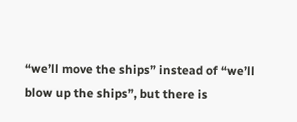“we’ll move the ships” instead of “we’ll blow up the ships”, but there is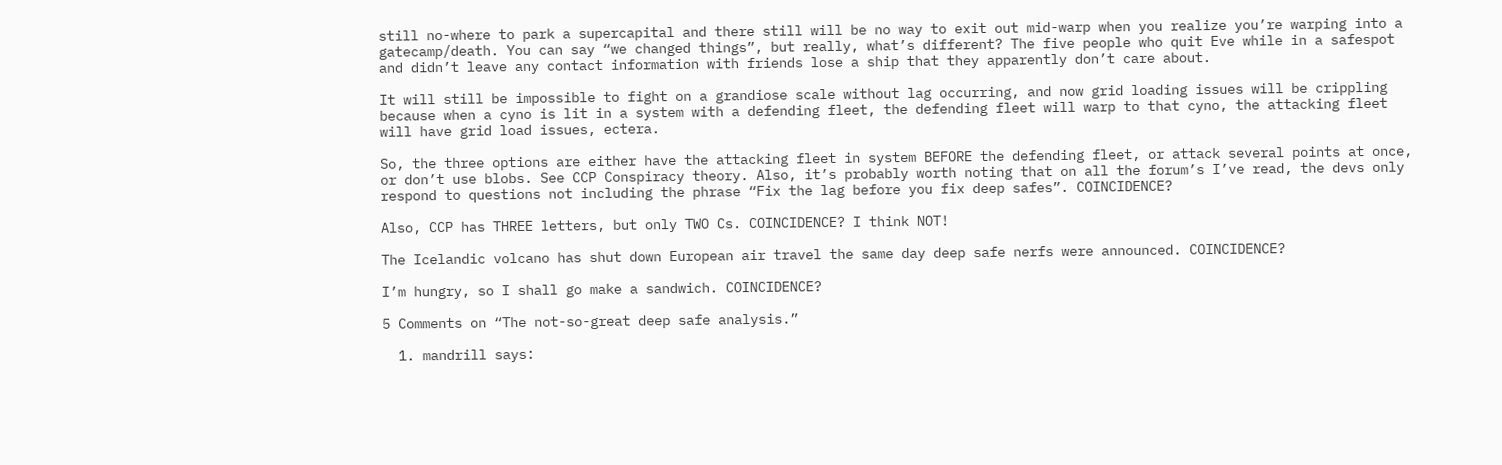still no-where to park a supercapital and there still will be no way to exit out mid-warp when you realize you’re warping into a gatecamp/death. You can say “we changed things”, but really, what’s different? The five people who quit Eve while in a safespot and didn’t leave any contact information with friends lose a ship that they apparently don’t care about.

It will still be impossible to fight on a grandiose scale without lag occurring, and now grid loading issues will be crippling because when a cyno is lit in a system with a defending fleet, the defending fleet will warp to that cyno, the attacking fleet will have grid load issues, ectera.

So, the three options are either have the attacking fleet in system BEFORE the defending fleet, or attack several points at once, or don’t use blobs. See CCP Conspiracy theory. Also, it’s probably worth noting that on all the forum’s I’ve read, the devs only respond to questions not including the phrase “Fix the lag before you fix deep safes”. COINCIDENCE?

Also, CCP has THREE letters, but only TWO Cs. COINCIDENCE? I think NOT!

The Icelandic volcano has shut down European air travel the same day deep safe nerfs were announced. COINCIDENCE?

I’m hungry, so I shall go make a sandwich. COINCIDENCE?

5 Comments on “The not-so-great deep safe analysis.”

  1. mandrill says: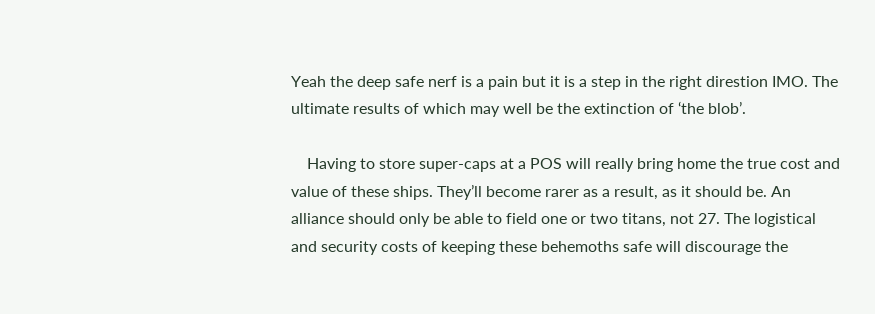Yeah the deep safe nerf is a pain but it is a step in the right direstion IMO. The ultimate results of which may well be the extinction of ‘the blob’.

    Having to store super-caps at a POS will really bring home the true cost and value of these ships. They’ll become rarer as a result, as it should be. An alliance should only be able to field one or two titans, not 27. The logistical and security costs of keeping these behemoths safe will discourage the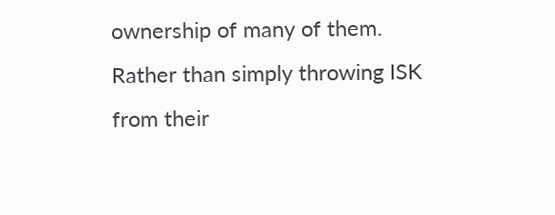ownership of many of them. Rather than simply throwing ISK from their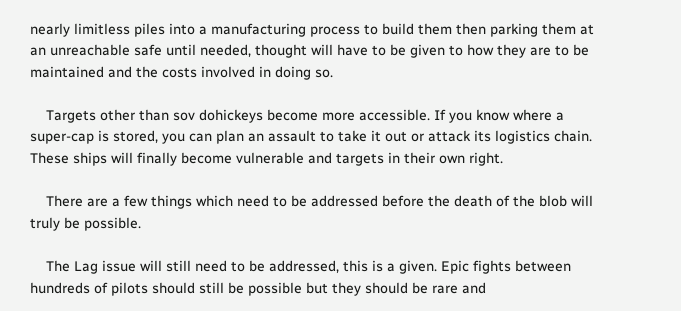nearly limitless piles into a manufacturing process to build them then parking them at an unreachable safe until needed, thought will have to be given to how they are to be maintained and the costs involved in doing so.

    Targets other than sov dohickeys become more accessible. If you know where a super-cap is stored, you can plan an assault to take it out or attack its logistics chain. These ships will finally become vulnerable and targets in their own right.

    There are a few things which need to be addressed before the death of the blob will truly be possible.

    The Lag issue will still need to be addressed, this is a given. Epic fights between hundreds of pilots should still be possible but they should be rare and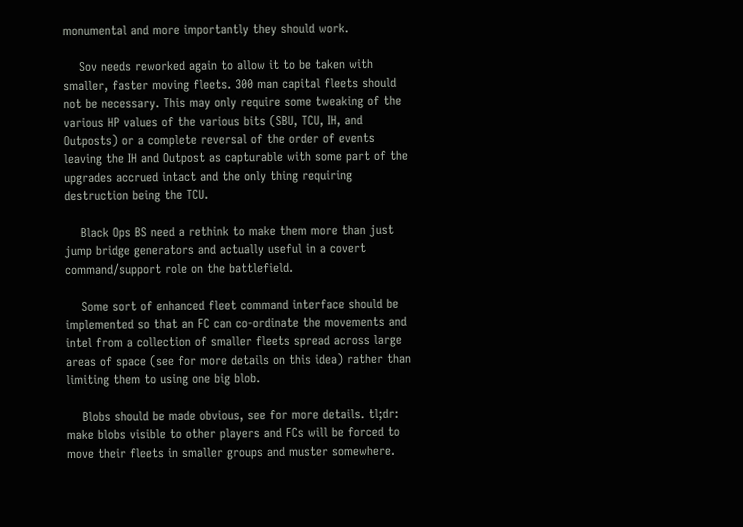monumental and more importantly they should work.

    Sov needs reworked again to allow it to be taken with smaller, faster moving fleets. 300 man capital fleets should not be necessary. This may only require some tweaking of the various HP values of the various bits (SBU, TCU, IH, and Outposts) or a complete reversal of the order of events leaving the IH and Outpost as capturable with some part of the upgrades accrued intact and the only thing requiring destruction being the TCU.

    Black Ops BS need a rethink to make them more than just jump bridge generators and actually useful in a covert command/support role on the battlefield.

    Some sort of enhanced fleet command interface should be implemented so that an FC can co-ordinate the movements and intel from a collection of smaller fleets spread across large areas of space (see for more details on this idea) rather than limiting them to using one big blob.

    Blobs should be made obvious, see for more details. tl;dr: make blobs visible to other players and FCs will be forced to move their fleets in smaller groups and muster somewhere.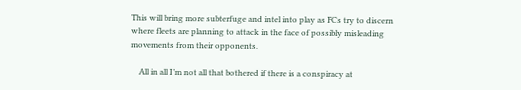This will bring more subterfuge and intel into play as FCs try to discern where fleets are planning to attack in the face of possibly misleading movements from their opponents.

    All in all I’m not all that bothered if there is a conspiracy at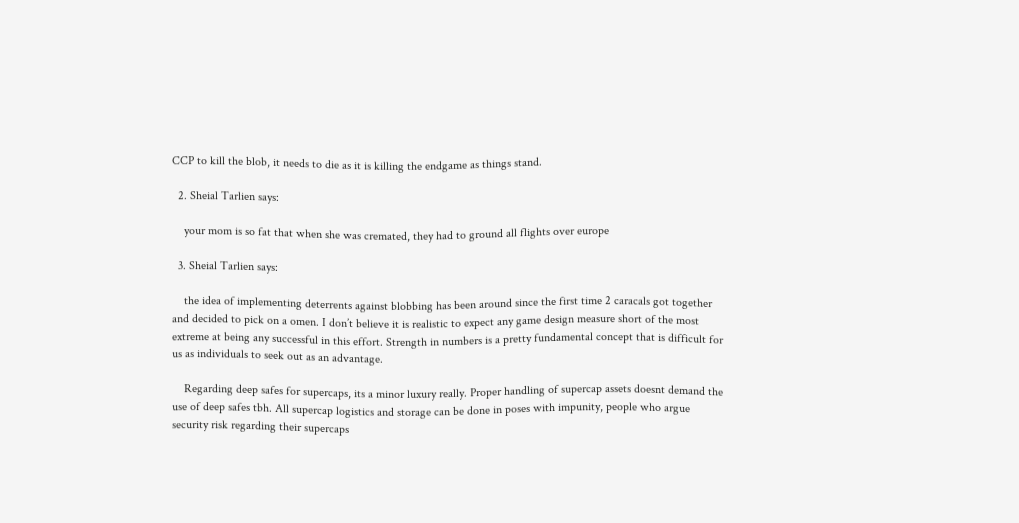CCP to kill the blob, it needs to die as it is killing the endgame as things stand.

  2. Sheial Tarlien says:

    your mom is so fat that when she was cremated, they had to ground all flights over europe

  3. Sheial Tarlien says:

    the idea of implementing deterrents against blobbing has been around since the first time 2 caracals got together and decided to pick on a omen. I don’t believe it is realistic to expect any game design measure short of the most extreme at being any successful in this effort. Strength in numbers is a pretty fundamental concept that is difficult for us as individuals to seek out as an advantage.

    Regarding deep safes for supercaps, its a minor luxury really. Proper handling of supercap assets doesnt demand the use of deep safes tbh. All supercap logistics and storage can be done in poses with impunity, people who argue security risk regarding their supercaps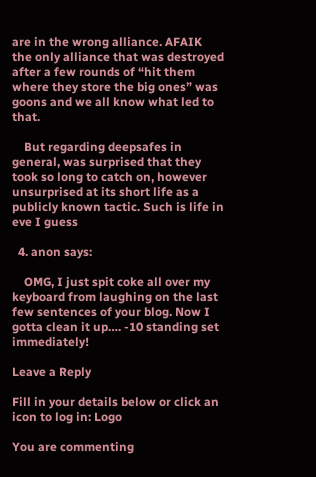are in the wrong alliance. AFAIK the only alliance that was destroyed after a few rounds of “hit them where they store the big ones” was goons and we all know what led to that.

    But regarding deepsafes in general, was surprised that they took so long to catch on, however unsurprised at its short life as a publicly known tactic. Such is life in eve I guess

  4. anon says:

    OMG, I just spit coke all over my keyboard from laughing on the last few sentences of your blog. Now I gotta clean it up…. -10 standing set immediately!

Leave a Reply

Fill in your details below or click an icon to log in: Logo

You are commenting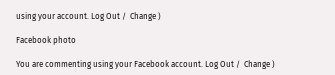using your account. Log Out /  Change )

Facebook photo

You are commenting using your Facebook account. Log Out /  Change )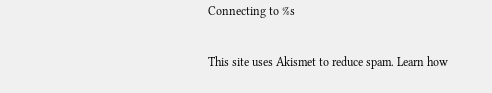Connecting to %s

This site uses Akismet to reduce spam. Learn how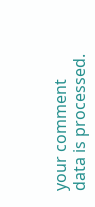your comment data is processed.